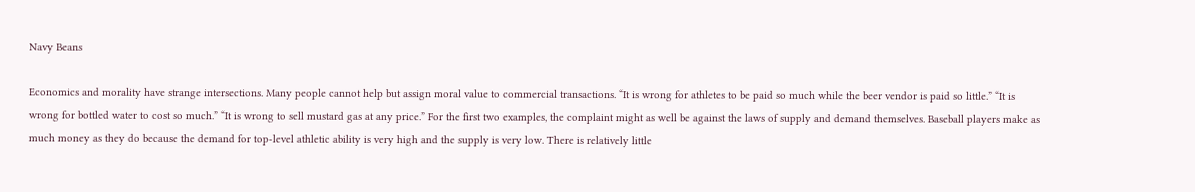Navy Beans

Economics and morality have strange intersections. Many people cannot help but assign moral value to commercial transactions. “It is wrong for athletes to be paid so much while the beer vendor is paid so little.” “It is wrong for bottled water to cost so much.” “It is wrong to sell mustard gas at any price.” For the first two examples, the complaint might as well be against the laws of supply and demand themselves. Baseball players make as much money as they do because the demand for top-level athletic ability is very high and the supply is very low. There is relatively little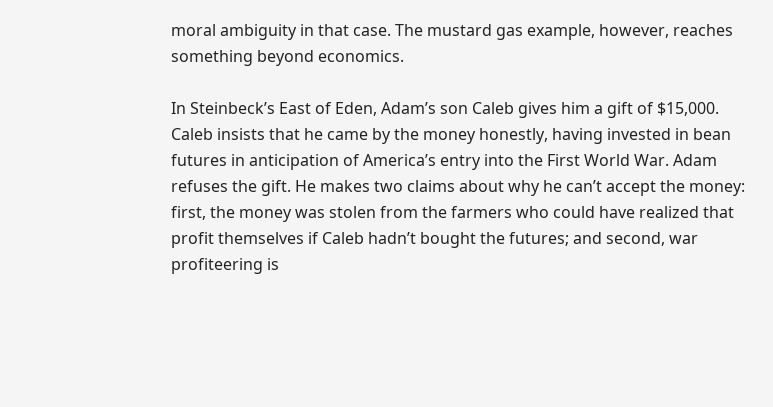moral ambiguity in that case. The mustard gas example, however, reaches something beyond economics.

In Steinbeck’s East of Eden, Adam’s son Caleb gives him a gift of $15,000. Caleb insists that he came by the money honestly, having invested in bean futures in anticipation of America’s entry into the First World War. Adam refuses the gift. He makes two claims about why he can’t accept the money: first, the money was stolen from the farmers who could have realized that profit themselves if Caleb hadn’t bought the futures; and second, war profiteering is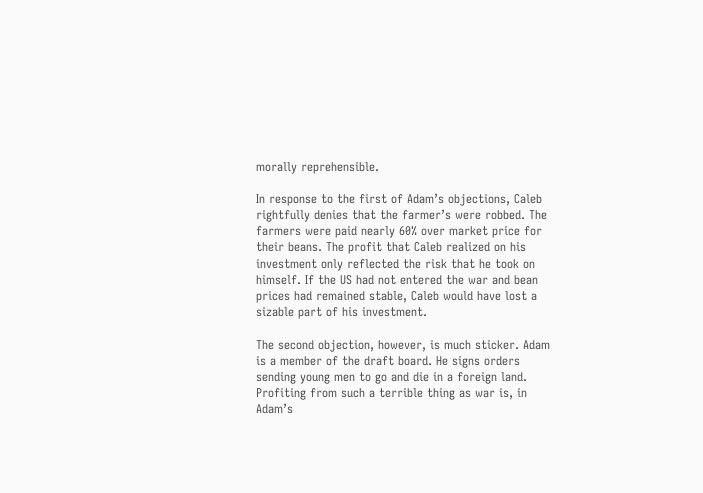morally reprehensible.

In response to the first of Adam’s objections, Caleb rightfully denies that the farmer’s were robbed. The farmers were paid nearly 60% over market price for their beans. The profit that Caleb realized on his investment only reflected the risk that he took on himself. If the US had not entered the war and bean prices had remained stable, Caleb would have lost a sizable part of his investment.

The second objection, however, is much sticker. Adam is a member of the draft board. He signs orders sending young men to go and die in a foreign land. Profiting from such a terrible thing as war is, in Adam’s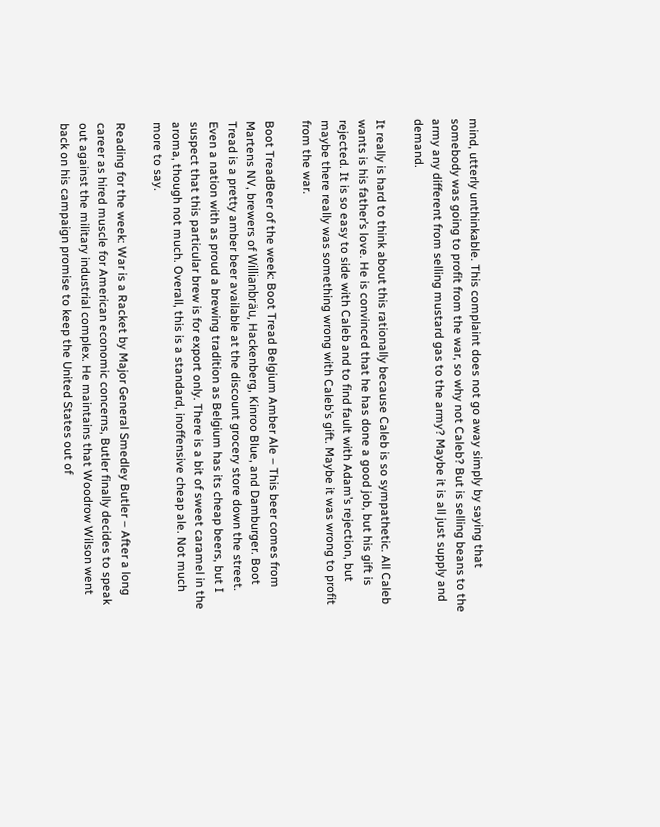mind, utterly unthinkable. This complaint does not go away simply by saying that somebody was going to profit from the war, so why not Caleb? But is selling beans to the army any different from selling mustard gas to the army? Maybe it is all just supply and demand.

It really is hard to think about this rationally because Caleb is so sympathetic. All Caleb wants is his father’s love. He is convinced that he has done a good job, but his gift is rejected. It is so easy to side with Caleb and to find fault with Adam’s rejection, but maybe there really was something wrong with Caleb’s gift. Maybe it was wrong to profit from the war.

Boot TreadBeer of the week: Boot Tread Belgium Amber Ale – This beer comes from Martens NV, brewers of Willianbräu, Hackenberg, Kinroo Blue, and Damburger. Boot Tread is a pretty amber beer available at the discount grocery store down the street. Even a nation with as proud a brewing tradition as Belgium has its cheap beers, but I suspect that this particular brew is for export only. There is a bit of sweet caramel in the aroma, though not much. Overall, this is a standard, inoffensive cheap ale. Not much more to say.

Reading for the week: War is a Racket by Major General Smedley Butler – After a long career as hired muscle for American economic concerns, Butler finally decides to speak out against the military industrial complex. He maintains that Woodrow Wilson went back on his campaign promise to keep the United States out of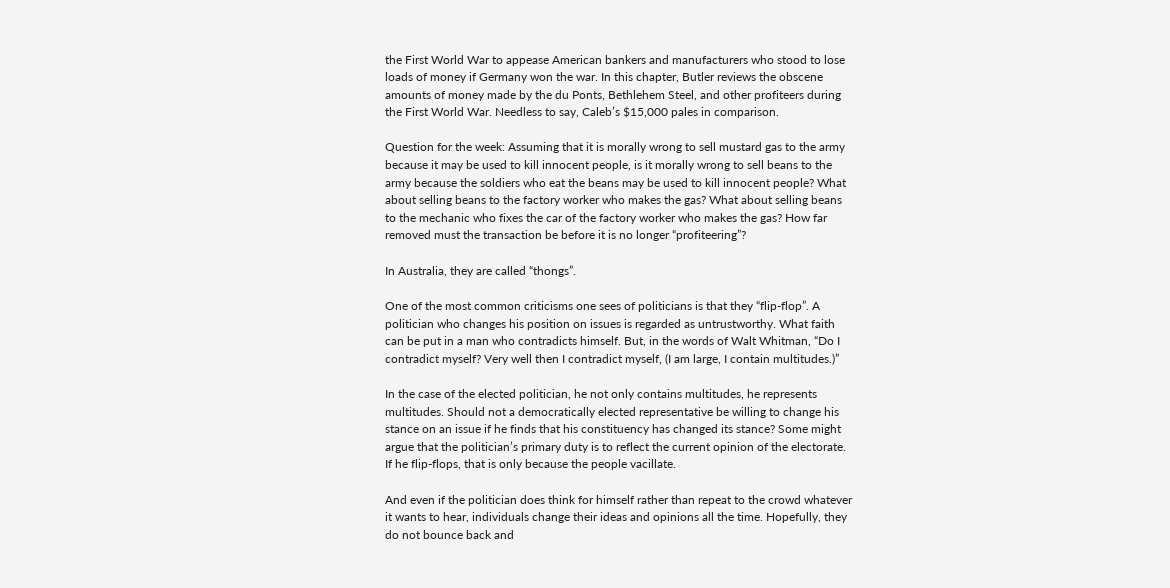the First World War to appease American bankers and manufacturers who stood to lose loads of money if Germany won the war. In this chapter, Butler reviews the obscene amounts of money made by the du Ponts, Bethlehem Steel, and other profiteers during the First World War. Needless to say, Caleb’s $15,000 pales in comparison.

Question for the week: Assuming that it is morally wrong to sell mustard gas to the army because it may be used to kill innocent people, is it morally wrong to sell beans to the army because the soldiers who eat the beans may be used to kill innocent people? What about selling beans to the factory worker who makes the gas? What about selling beans to the mechanic who fixes the car of the factory worker who makes the gas? How far removed must the transaction be before it is no longer “profiteering”?

In Australia, they are called “thongs”.

One of the most common criticisms one sees of politicians is that they “flip-flop”. A politician who changes his position on issues is regarded as untrustworthy. What faith can be put in a man who contradicts himself. But, in the words of Walt Whitman, “Do I contradict myself? Very well then I contradict myself, (I am large, I contain multitudes.)”

In the case of the elected politician, he not only contains multitudes, he represents multitudes. Should not a democratically elected representative be willing to change his stance on an issue if he finds that his constituency has changed its stance? Some might argue that the politician’s primary duty is to reflect the current opinion of the electorate. If he flip-flops, that is only because the people vacillate.

And even if the politician does think for himself rather than repeat to the crowd whatever it wants to hear, individuals change their ideas and opinions all the time. Hopefully, they do not bounce back and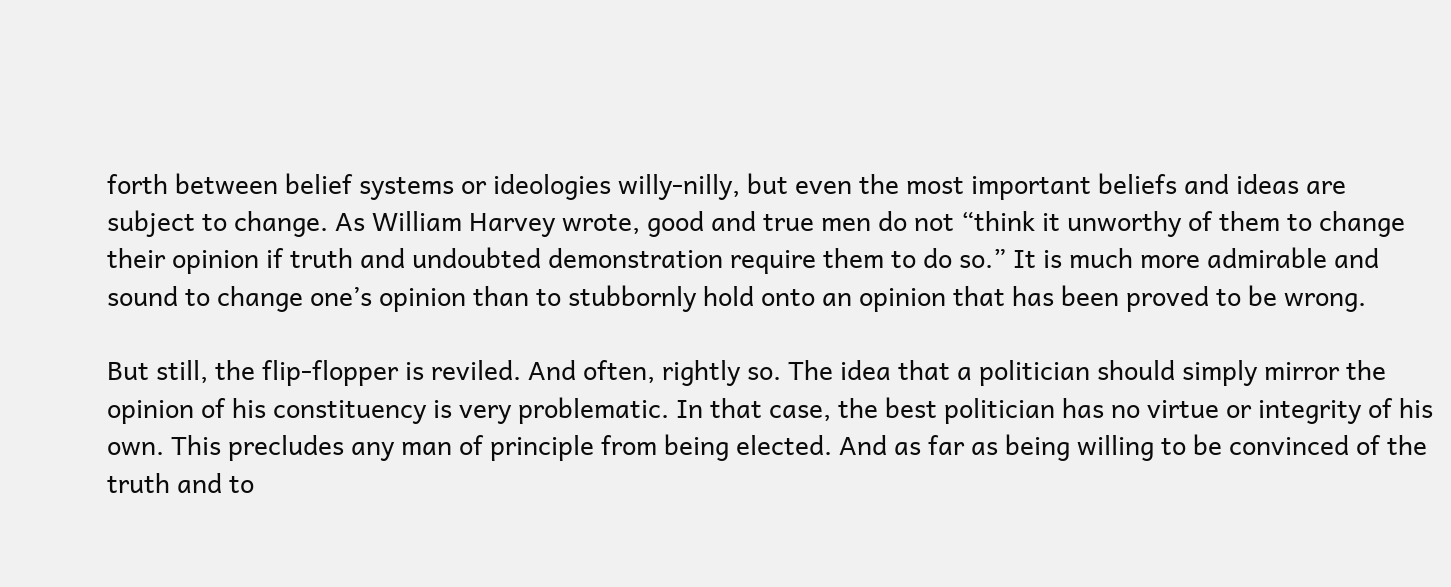forth between belief systems or ideologies willy-nilly, but even the most important beliefs and ideas are subject to change. As William Harvey wrote, good and true men do not “think it unworthy of them to change their opinion if truth and undoubted demonstration require them to do so.” It is much more admirable and sound to change one’s opinion than to stubbornly hold onto an opinion that has been proved to be wrong.

But still, the flip-flopper is reviled. And often, rightly so. The idea that a politician should simply mirror the opinion of his constituency is very problematic. In that case, the best politician has no virtue or integrity of his own. This precludes any man of principle from being elected. And as far as being willing to be convinced of the truth and to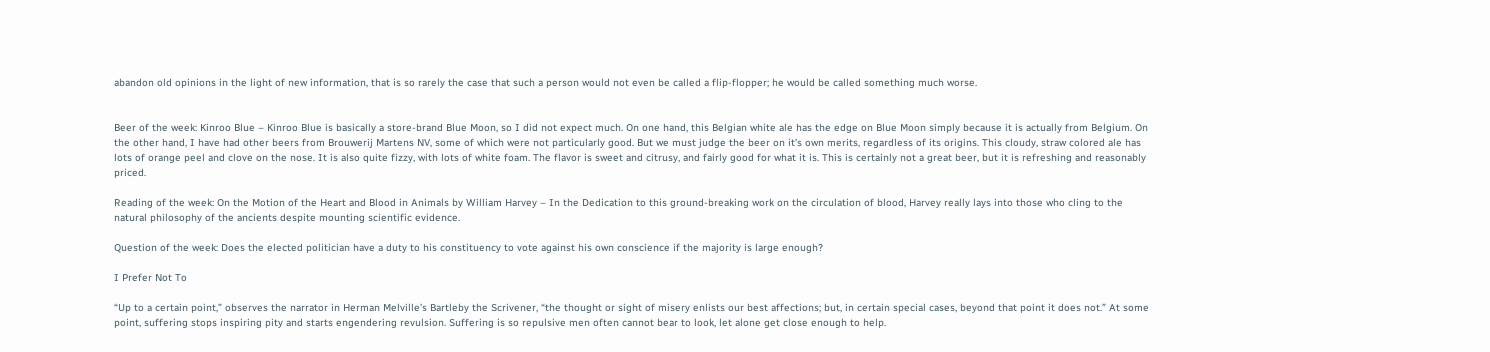abandon old opinions in the light of new information, that is so rarely the case that such a person would not even be called a flip-flopper; he would be called something much worse.


Beer of the week: Kinroo Blue – Kinroo Blue is basically a store-brand Blue Moon, so I did not expect much. On one hand, this Belgian white ale has the edge on Blue Moon simply because it is actually from Belgium. On the other hand, I have had other beers from Brouwerij Martens NV, some of which were not particularly good. But we must judge the beer on it’s own merits, regardless of its origins. This cloudy, straw colored ale has lots of orange peel and clove on the nose. It is also quite fizzy, with lots of white foam. The flavor is sweet and citrusy, and fairly good for what it is. This is certainly not a great beer, but it is refreshing and reasonably priced.

Reading of the week: On the Motion of the Heart and Blood in Animals by William Harvey – In the Dedication to this ground-breaking work on the circulation of blood, Harvey really lays into those who cling to the natural philosophy of the ancients despite mounting scientific evidence.

Question of the week: Does the elected politician have a duty to his constituency to vote against his own conscience if the majority is large enough?

I Prefer Not To

“Up to a certain point,” observes the narrator in Herman Melville’s Bartleby the Scrivener, “the thought or sight of misery enlists our best affections; but, in certain special cases, beyond that point it does not.” At some point, suffering stops inspiring pity and starts engendering revulsion. Suffering is so repulsive men often cannot bear to look, let alone get close enough to help.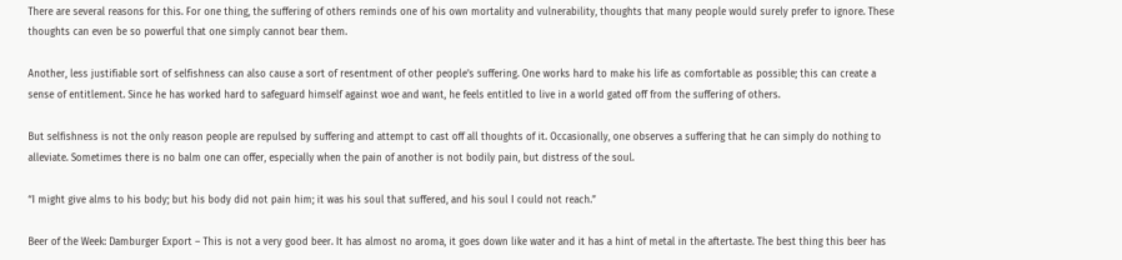There are several reasons for this. For one thing, the suffering of others reminds one of his own mortality and vulnerability, thoughts that many people would surely prefer to ignore. These thoughts can even be so powerful that one simply cannot bear them.

Another, less justifiable sort of selfishness can also cause a sort of resentment of other people’s suffering. One works hard to make his life as comfortable as possible; this can create a sense of entitlement. Since he has worked hard to safeguard himself against woe and want, he feels entitled to live in a world gated off from the suffering of others.

But selfishness is not the only reason people are repulsed by suffering and attempt to cast off all thoughts of it. Occasionally, one observes a suffering that he can simply do nothing to alleviate. Sometimes there is no balm one can offer, especially when the pain of another is not bodily pain, but distress of the soul.

“I might give alms to his body; but his body did not pain him; it was his soul that suffered, and his soul I could not reach.”

Beer of the Week: Damburger Export – This is not a very good beer. It has almost no aroma, it goes down like water and it has a hint of metal in the aftertaste. The best thing this beer has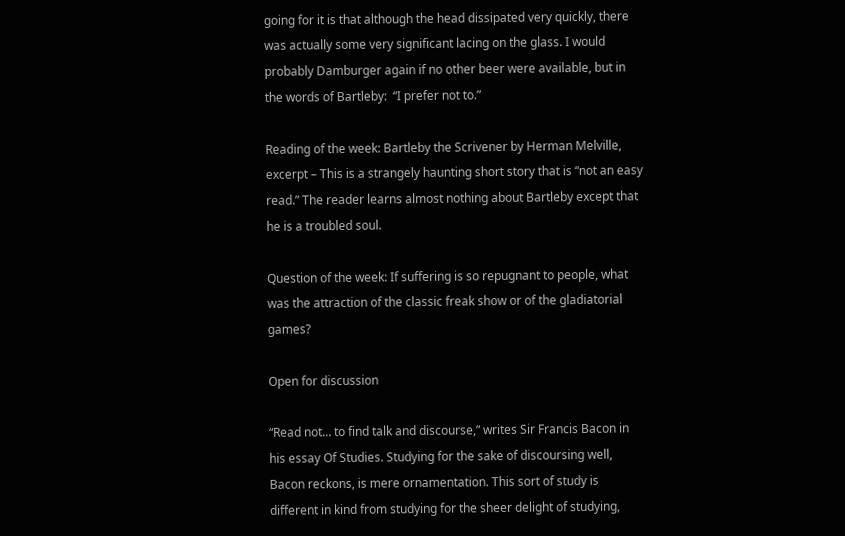going for it is that although the head dissipated very quickly, there was actually some very significant lacing on the glass. I would probably Damburger again if no other beer were available, but in the words of Bartleby:  “I prefer not to.”

Reading of the week: Bartleby the Scrivener by Herman Melville, excerpt – This is a strangely haunting short story that is “not an easy read.” The reader learns almost nothing about Bartleby except that he is a troubled soul.

Question of the week: If suffering is so repugnant to people, what was the attraction of the classic freak show or of the gladiatorial games?

Open for discussion

“Read not… to find talk and discourse,” writes Sir Francis Bacon in his essay Of Studies. Studying for the sake of discoursing well, Bacon reckons, is mere ornamentation. This sort of study is different in kind from studying for the sheer delight of studying,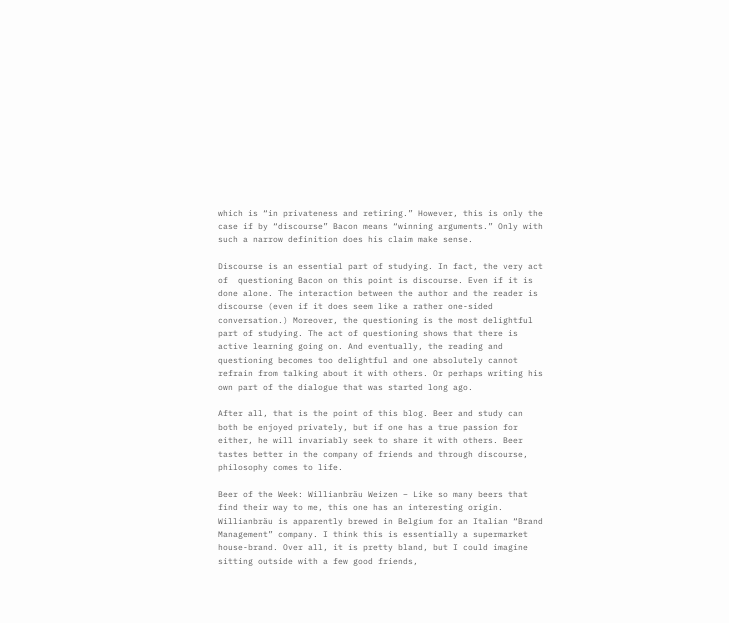which is “in privateness and retiring.” However, this is only the case if by “discourse” Bacon means “winning arguments.” Only with such a narrow definition does his claim make sense.

Discourse is an essential part of studying. In fact, the very act of  questioning Bacon on this point is discourse. Even if it is done alone. The interaction between the author and the reader is discourse (even if it does seem like a rather one-sided conversation.) Moreover, the questioning is the most delightful part of studying. The act of questioning shows that there is active learning going on. And eventually, the reading and questioning becomes too delightful and one absolutely cannot refrain from talking about it with others. Or perhaps writing his own part of the dialogue that was started long ago.

After all, that is the point of this blog. Beer and study can both be enjoyed privately, but if one has a true passion for either, he will invariably seek to share it with others. Beer tastes better in the company of friends and through discourse, philosophy comes to life.

Beer of the Week: Willianbräu Weizen – Like so many beers that find their way to me, this one has an interesting origin. Willianbräu is apparently brewed in Belgium for an Italian “Brand Management” company. I think this is essentially a supermarket house-brand. Over all, it is pretty bland, but I could imagine sitting outside with a few good friends,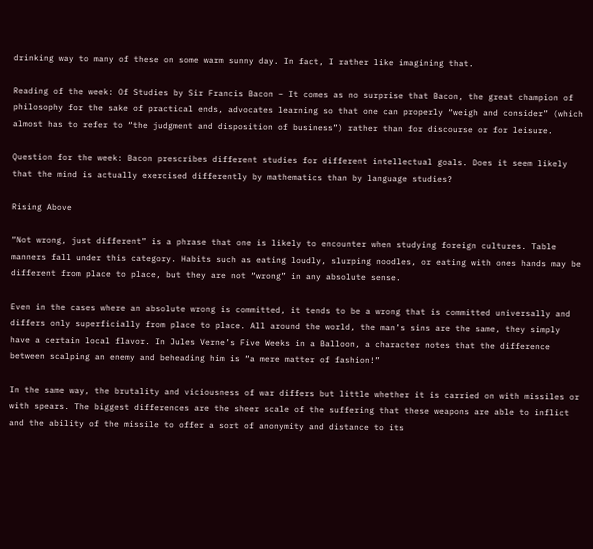drinking way to many of these on some warm sunny day. In fact, I rather like imagining that.

Reading of the week: Of Studies by Sir Francis Bacon – It comes as no surprise that Bacon, the great champion of philosophy for the sake of practical ends, advocates learning so that one can properly “weigh and consider” (which almost has to refer to “the judgment and disposition of business”) rather than for discourse or for leisure.

Question for the week: Bacon prescribes different studies for different intellectual goals. Does it seem likely that the mind is actually exercised differently by mathematics than by language studies?

Rising Above

“Not wrong, just different” is a phrase that one is likely to encounter when studying foreign cultures. Table manners fall under this category. Habits such as eating loudly, slurping noodles, or eating with ones hands may be different from place to place, but they are not “wrong” in any absolute sense.

Even in the cases where an absolute wrong is committed, it tends to be a wrong that is committed universally and differs only superficially from place to place. All around the world, the man’s sins are the same, they simply have a certain local flavor. In Jules Verne’s Five Weeks in a Balloon, a character notes that the difference between scalping an enemy and beheading him is “a mere matter of fashion!”

In the same way, the brutality and viciousness of war differs but little whether it is carried on with missiles or with spears. The biggest differences are the sheer scale of the suffering that these weapons are able to inflict and the ability of the missile to offer a sort of anonymity and distance to its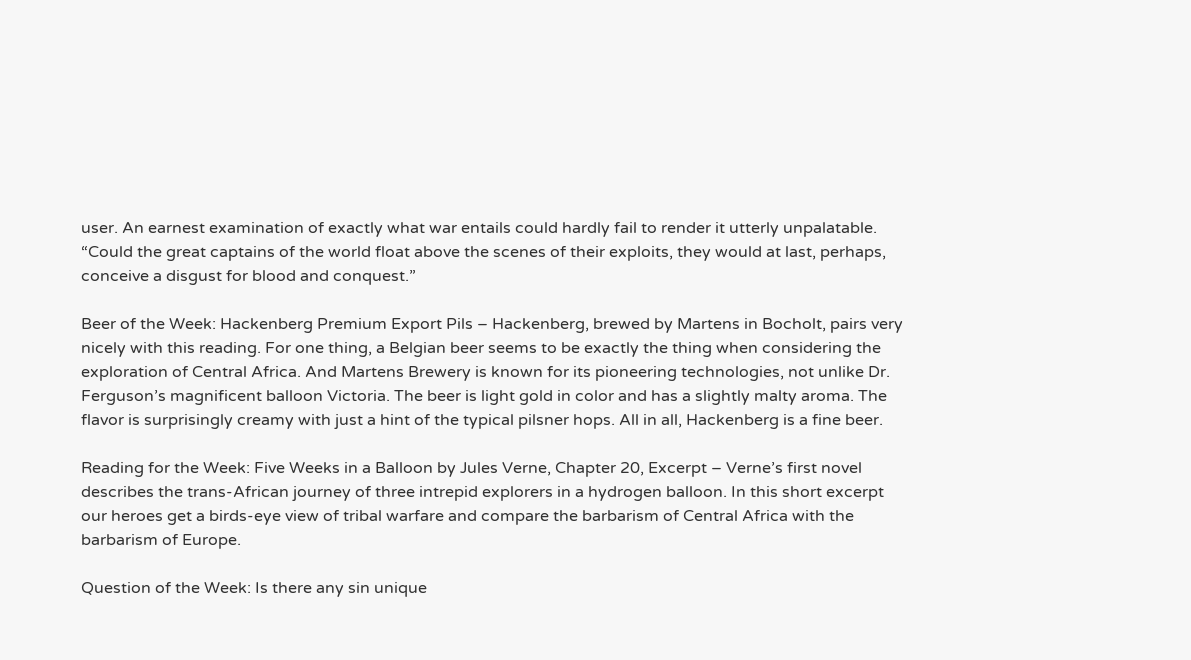user. An earnest examination of exactly what war entails could hardly fail to render it utterly unpalatable. “Could the great captains of the world float above the scenes of their exploits, they would at last, perhaps, conceive a disgust for blood and conquest.”

Beer of the Week: Hackenberg Premium Export Pils – Hackenberg, brewed by Martens in Bocholt, pairs very nicely with this reading. For one thing, a Belgian beer seems to be exactly the thing when considering the exploration of Central Africa. And Martens Brewery is known for its pioneering technologies, not unlike Dr. Ferguson’s magnificent balloon Victoria. The beer is light gold in color and has a slightly malty aroma. The flavor is surprisingly creamy with just a hint of the typical pilsner hops. All in all, Hackenberg is a fine beer.

Reading for the Week: Five Weeks in a Balloon by Jules Verne, Chapter 20, Excerpt – Verne’s first novel describes the trans-African journey of three intrepid explorers in a hydrogen balloon. In this short excerpt our heroes get a birds-eye view of tribal warfare and compare the barbarism of Central Africa with the barbarism of Europe.

Question of the Week: Is there any sin unique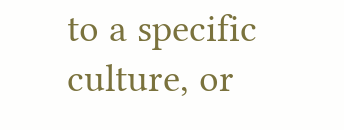to a specific culture, or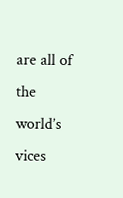are all of the world’s vices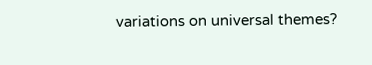variations on universal themes?